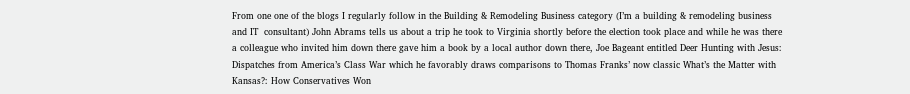From one one of the blogs I regularly follow in the Building & Remodeling Business category (I’m a building & remodeling business and IT  consultant) John Abrams tells us about a trip he took to Virginia shortly before the election took place and while he was there a colleague who invited him down there gave him a book by a local author down there, Joe Bageant entitled Deer Hunting with Jesus: Dispatches from America’s Class War which he favorably draws comparisons to Thomas Franks’ now classic What’s the Matter with Kansas?: How Conservatives Won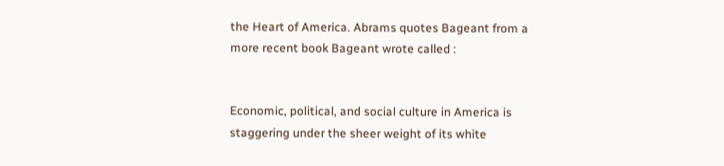the Heart of America. Abrams quotes Bageant from a more recent book Bageant wrote called :


Economic, political, and social culture in America is staggering under the sheer weight of its white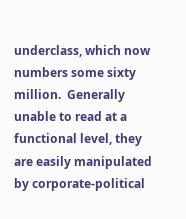underclass, which now numbers some sixty million.  Generally unable to read at a functional level, they are easily manipulated by corporate-political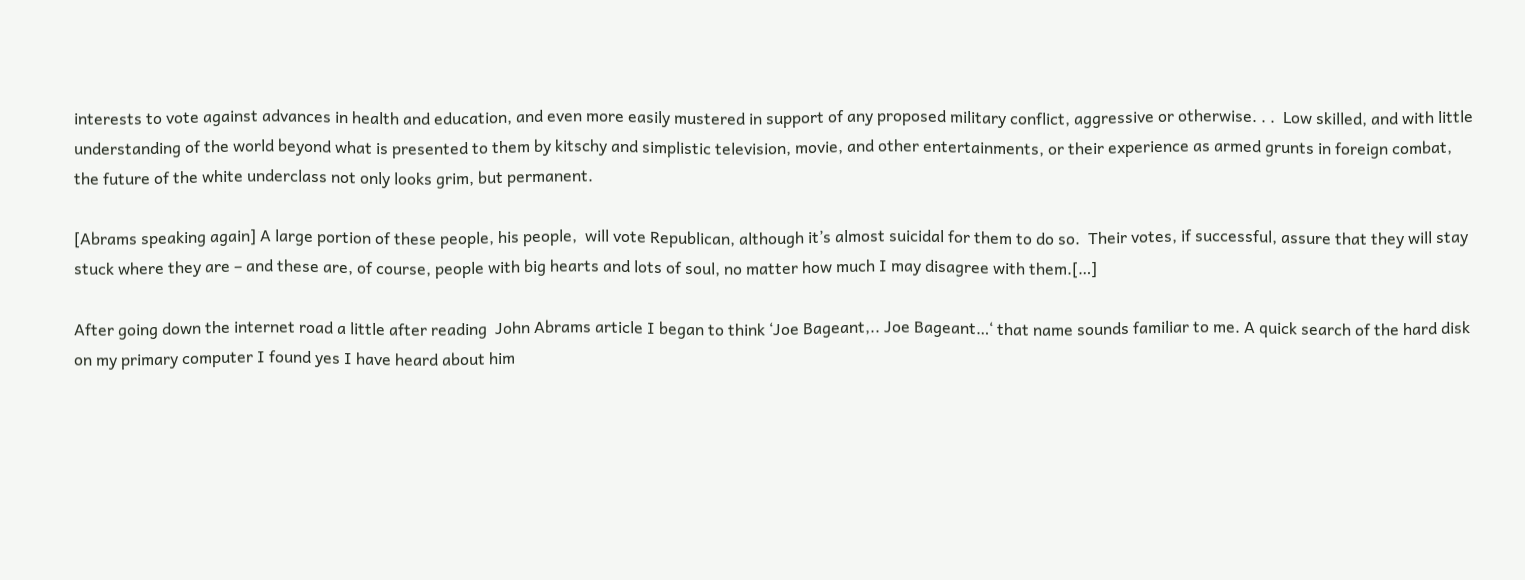interests to vote against advances in health and education, and even more easily mustered in support of any proposed military conflict, aggressive or otherwise. . .  Low skilled, and with little understanding of the world beyond what is presented to them by kitschy and simplistic television, movie, and other entertainments, or their experience as armed grunts in foreign combat, the future of the white underclass not only looks grim, but permanent.

[Abrams speaking again] A large portion of these people, his people,  will vote Republican, although it’s almost suicidal for them to do so.  Their votes, if successful, assure that they will stay stuck where they are – and these are, of course, people with big hearts and lots of soul, no matter how much I may disagree with them.[…]

After going down the internet road a little after reading  John Abrams article I began to think ‘Joe Bageant,.. Joe Bageant…‘ that name sounds familiar to me. A quick search of the hard disk on my primary computer I found yes I have heard about him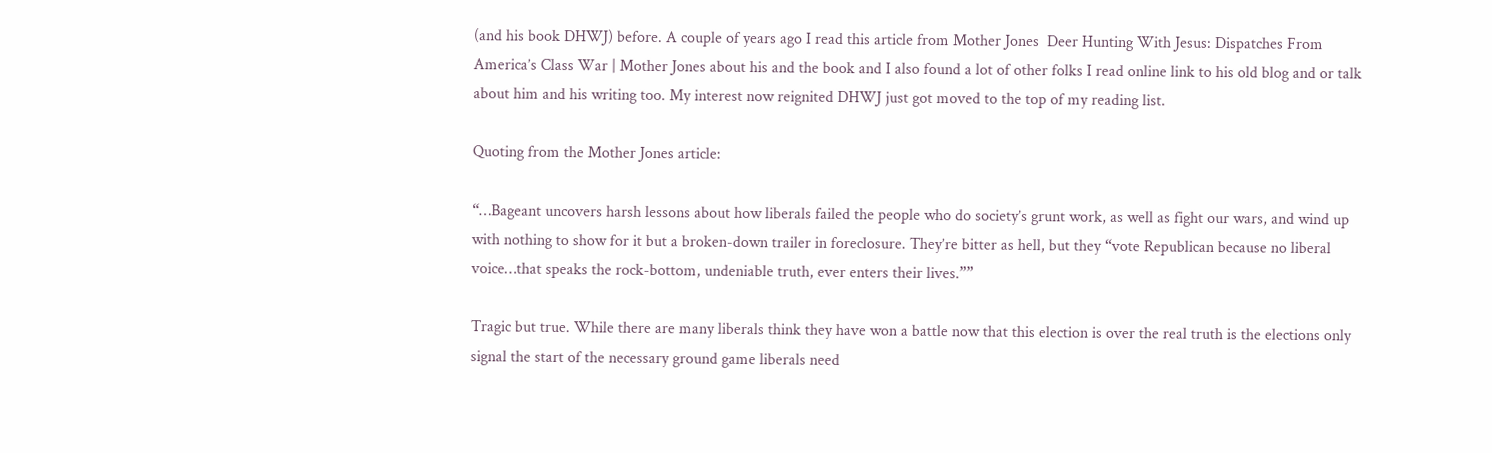(and his book DHWJ) before. A couple of years ago I read this article from Mother Jones  Deer Hunting With Jesus: Dispatches From America’s Class War | Mother Jones about his and the book and I also found a lot of other folks I read online link to his old blog and or talk about him and his writing too. My interest now reignited DHWJ just got moved to the top of my reading list.

Quoting from the Mother Jones article:

“…Bageant uncovers harsh lessons about how liberals failed the people who do society’s grunt work, as well as fight our wars, and wind up with nothing to show for it but a broken-down trailer in foreclosure. They’re bitter as hell, but they “vote Republican because no liberal voice…that speaks the rock-bottom, undeniable truth, ever enters their lives.””

Tragic but true. While there are many liberals think they have won a battle now that this election is over the real truth is the elections only signal the start of the necessary ground game liberals need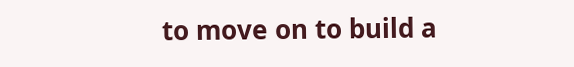to move on to build a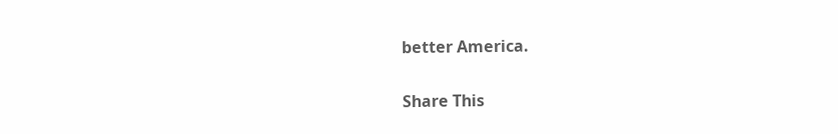better America.

Share This